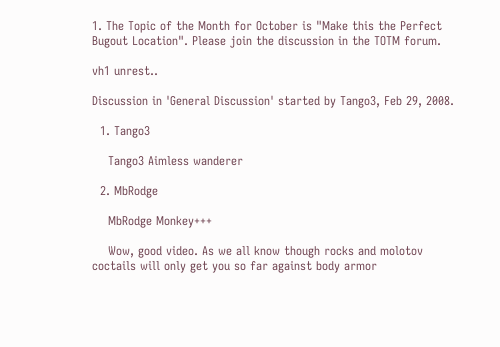1. The Topic of the Month for October is "Make this the Perfect Bugout Location". Please join the discussion in the TOTM forum.

vh1 unrest..

Discussion in 'General Discussion' started by Tango3, Feb 29, 2008.

  1. Tango3

    Tango3 Aimless wanderer

  2. MbRodge

    MbRodge Monkey+++

    Wow, good video. As we all know though rocks and molotov coctails will only get you so far against body armor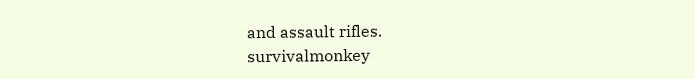and assault rifles.
survivalmonkey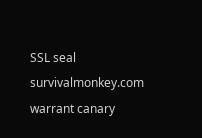SSL seal        survivalmonkey.com warrant canary